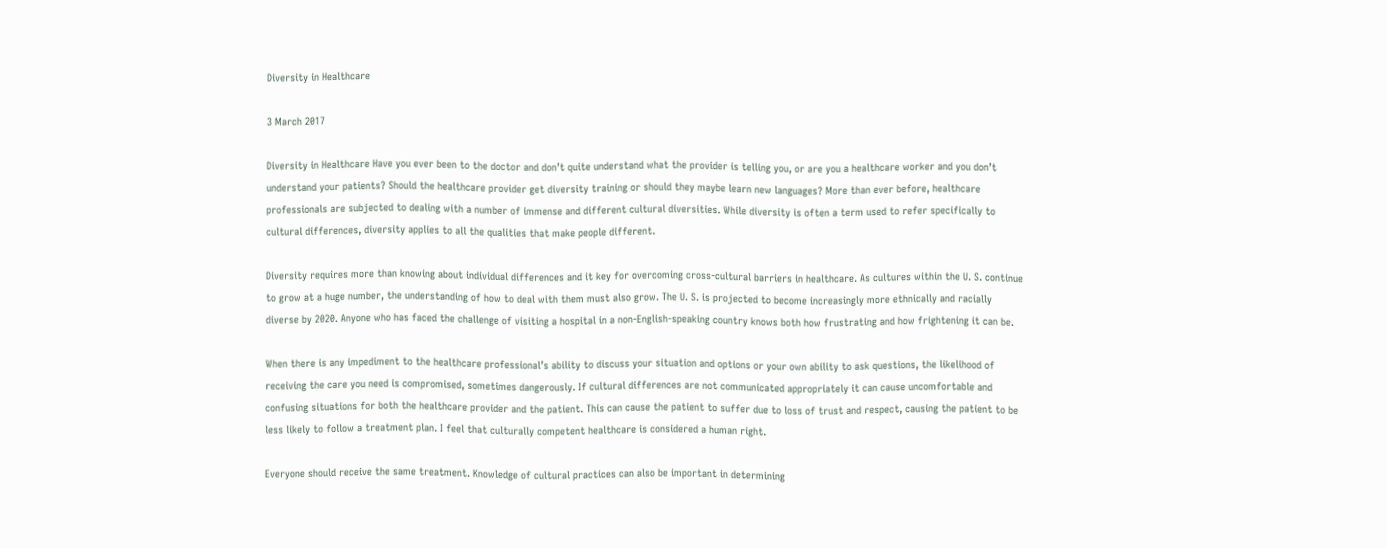Diversity in Healthcare

3 March 2017

Diversity in Healthcare Have you ever been to the doctor and don’t quite understand what the provider is telling you, or are you a healthcare worker and you don’t understand your patients? Should the healthcare provider get diversity training or should they maybe learn new languages? More than ever before, healthcare professionals are subjected to dealing with a number of immense and different cultural diversities. While diversity is often a term used to refer specifically to cultural differences, diversity applies to all the qualities that make people different.

Diversity requires more than knowing about individual differences and it key for overcoming cross-cultural barriers in healthcare. As cultures within the U. S. continue to grow at a huge number, the understanding of how to deal with them must also grow. The U. S. is projected to become increasingly more ethnically and racially diverse by 2020. Anyone who has faced the challenge of visiting a hospital in a non-English-speaking country knows both how frustrating and how frightening it can be.

When there is any impediment to the healthcare professional’s ability to discuss your situation and options or your own ability to ask questions, the likelihood of receiving the care you need is compromised, sometimes dangerously. If cultural differences are not communicated appropriately it can cause uncomfortable and confusing situations for both the healthcare provider and the patient. This can cause the patient to suffer due to loss of trust and respect, causing the patient to be less likely to follow a treatment plan. I feel that culturally competent healthcare is considered a human right.

Everyone should receive the same treatment. Knowledge of cultural practices can also be important in determining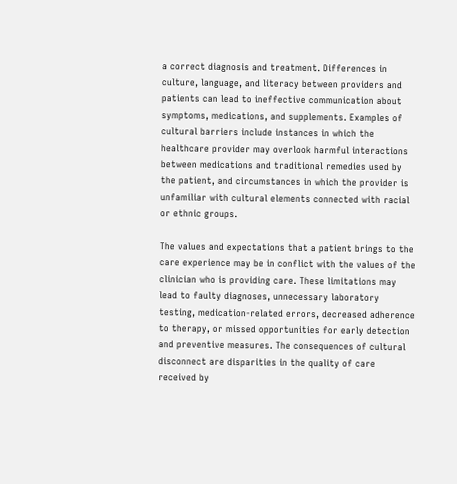a correct diagnosis and treatment. Differences in culture, language, and literacy between providers and patients can lead to ineffective communication about symptoms, medications, and supplements. Examples of cultural barriers include instances in which the healthcare provider may overlook harmful interactions between medications and traditional remedies used by the patient, and circumstances in which the provider is unfamiliar with cultural elements connected with racial or ethnic groups.

The values and expectations that a patient brings to the care experience may be in conflict with the values of the clinician who is providing care. These limitations may lead to faulty diagnoses, unnecessary laboratory testing, medication-related errors, decreased adherence to therapy, or missed opportunities for early detection and preventive measures. The consequences of cultural disconnect are disparities in the quality of care received by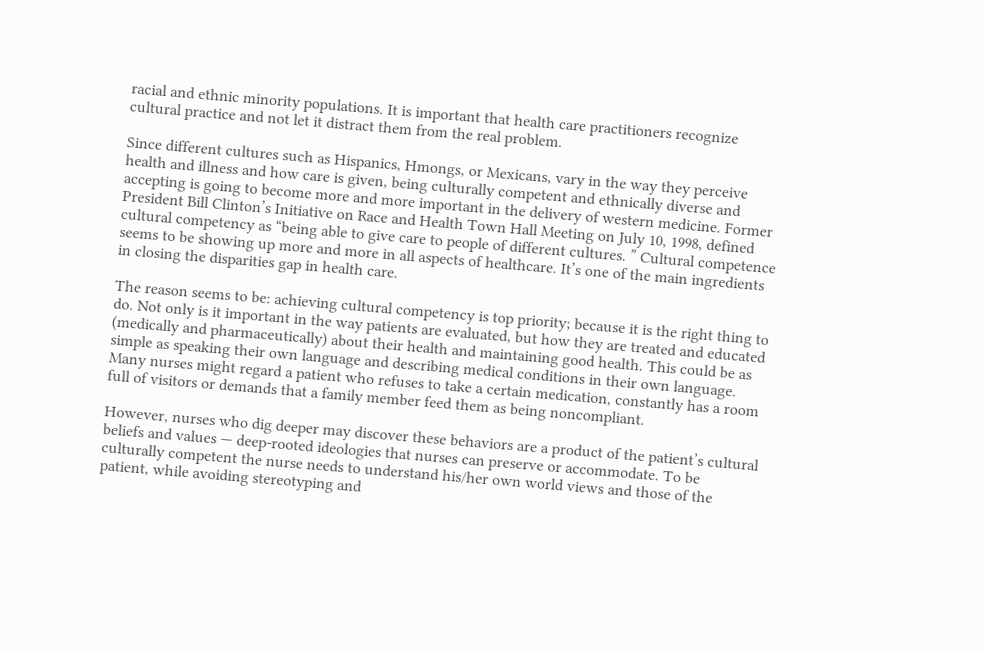racial and ethnic minority populations. It is important that health care practitioners recognize cultural practice and not let it distract them from the real problem.

Since different cultures such as Hispanics, Hmongs, or Mexicans, vary in the way they perceive health and illness and how care is given, being culturally competent and ethnically diverse and accepting is going to become more and more important in the delivery of western medicine. Former President Bill Clinton’s Initiative on Race and Health Town Hall Meeting on July 10, 1998, defined cultural competency as “being able to give care to people of different cultures. ” Cultural competence seems to be showing up more and more in all aspects of healthcare. It’s one of the main ingredients in closing the disparities gap in health care.

The reason seems to be: achieving cultural competency is top priority; because it is the right thing to do. Not only is it important in the way patients are evaluated, but how they are treated and educated (medically and pharmaceutically) about their health and maintaining good health. This could be as simple as speaking their own language and describing medical conditions in their own language. Many nurses might regard a patient who refuses to take a certain medication, constantly has a room full of visitors or demands that a family member feed them as being noncompliant.

However, nurses who dig deeper may discover these behaviors are a product of the patient’s cultural beliefs and values — deep-rooted ideologies that nurses can preserve or accommodate. To be culturally competent the nurse needs to understand his/her own world views and those of the patient, while avoiding stereotyping and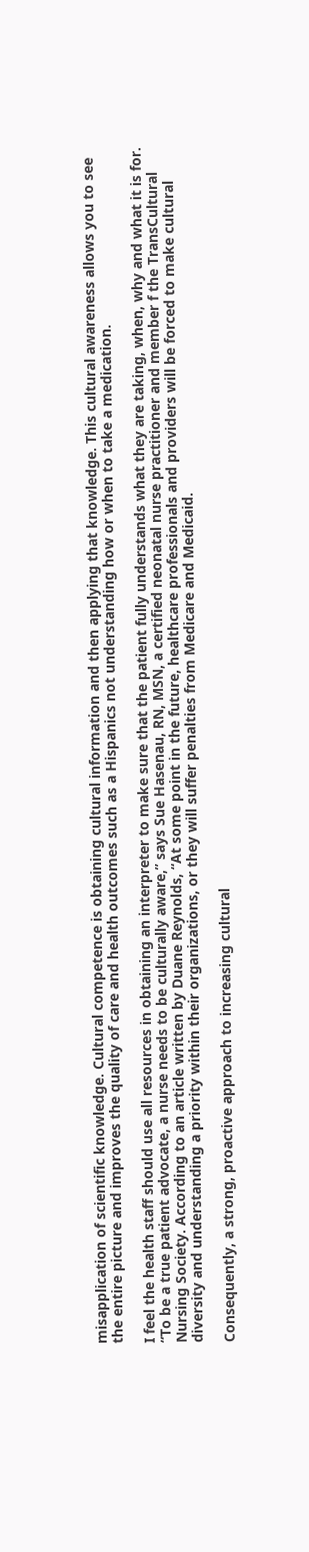misapplication of scientific knowledge. Cultural competence is obtaining cultural information and then applying that knowledge. This cultural awareness allows you to see the entire picture and improves the quality of care and health outcomes such as a Hispanics not understanding how or when to take a medication.

I feel the health staff should use all resources in obtaining an interpreter to make sure that the patient fully understands what they are taking, when, why and what it is for. “To be a true patient advocate, a nurse needs to be culturally aware,” says Sue Hasenau, RN, MSN, a certified neonatal nurse practitioner and member f the TransCultural Nursing Society. According to an article written by Duane Reynolds, “At some point in the future, healthcare professionals and providers will be forced to make cultural diversity and understanding a priority within their organizations, or they will suffer penalties from Medicare and Medicaid.

Consequently, a strong, proactive approach to increasing cultural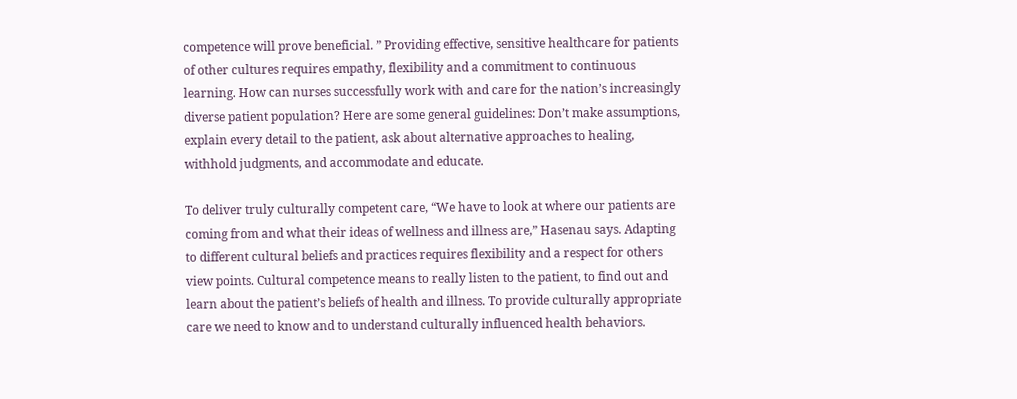competence will prove beneficial. ” Providing effective, sensitive healthcare for patients of other cultures requires empathy, flexibility and a commitment to continuous learning. How can nurses successfully work with and care for the nation’s increasingly diverse patient population? Here are some general guidelines: Don’t make assumptions, explain every detail to the patient, ask about alternative approaches to healing, withhold judgments, and accommodate and educate.

To deliver truly culturally competent care, “We have to look at where our patients are coming from and what their ideas of wellness and illness are,” Hasenau says. Adapting to different cultural beliefs and practices requires flexibility and a respect for others view points. Cultural competence means to really listen to the patient, to find out and learn about the patient’s beliefs of health and illness. To provide culturally appropriate care we need to know and to understand culturally influenced health behaviors.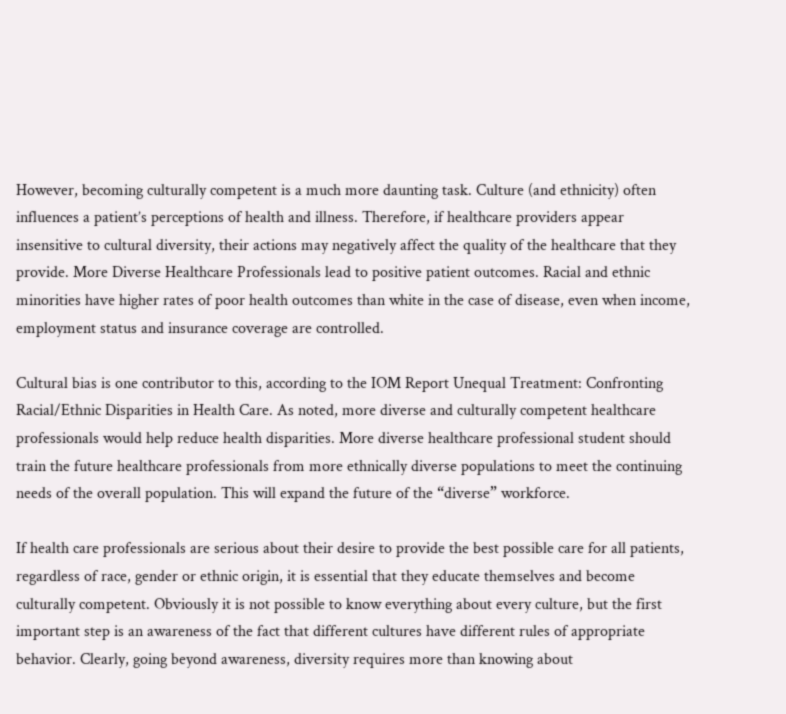However, becoming culturally competent is a much more daunting task. Culture (and ethnicity) often influences a patient’s perceptions of health and illness. Therefore, if healthcare providers appear insensitive to cultural diversity, their actions may negatively affect the quality of the healthcare that they provide. More Diverse Healthcare Professionals lead to positive patient outcomes. Racial and ethnic minorities have higher rates of poor health outcomes than white in the case of disease, even when income, employment status and insurance coverage are controlled.

Cultural bias is one contributor to this, according to the IOM Report Unequal Treatment: Confronting Racial/Ethnic Disparities in Health Care. As noted, more diverse and culturally competent healthcare professionals would help reduce health disparities. More diverse healthcare professional student should train the future healthcare professionals from more ethnically diverse populations to meet the continuing needs of the overall population. This will expand the future of the “diverse” workforce.

If health care professionals are serious about their desire to provide the best possible care for all patients, regardless of race, gender or ethnic origin, it is essential that they educate themselves and become culturally competent. Obviously it is not possible to know everything about every culture, but the first important step is an awareness of the fact that different cultures have different rules of appropriate behavior. Clearly, going beyond awareness, diversity requires more than knowing about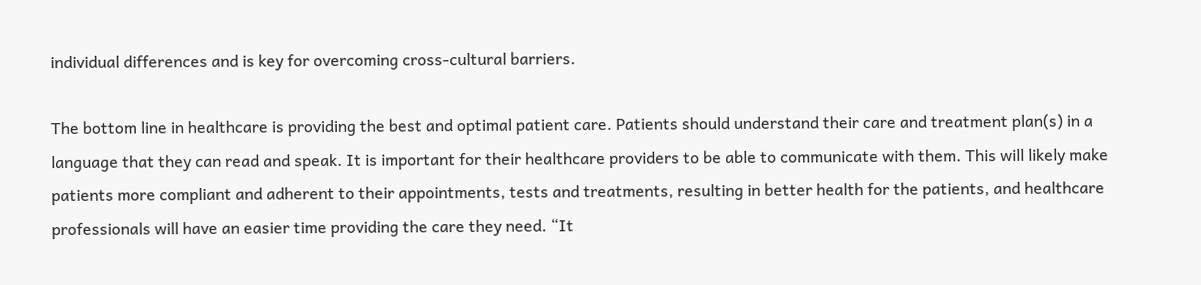individual differences and is key for overcoming cross-cultural barriers.

The bottom line in healthcare is providing the best and optimal patient care. Patients should understand their care and treatment plan(s) in a language that they can read and speak. It is important for their healthcare providers to be able to communicate with them. This will likely make patients more compliant and adherent to their appointments, tests and treatments, resulting in better health for the patients, and healthcare professionals will have an easier time providing the care they need. “It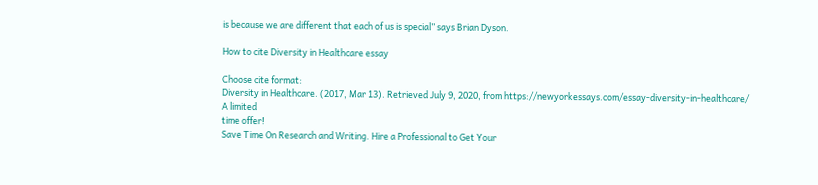is because we are different that each of us is special” says Brian Dyson.

How to cite Diversity in Healthcare essay

Choose cite format:
Diversity in Healthcare. (2017, Mar 13). Retrieved July 9, 2020, from https://newyorkessays.com/essay-diversity-in-healthcare/
A limited
time offer!
Save Time On Research and Writing. Hire a Professional to Get Your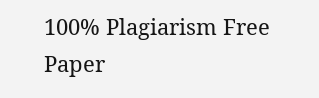100% Plagiarism Free Paper